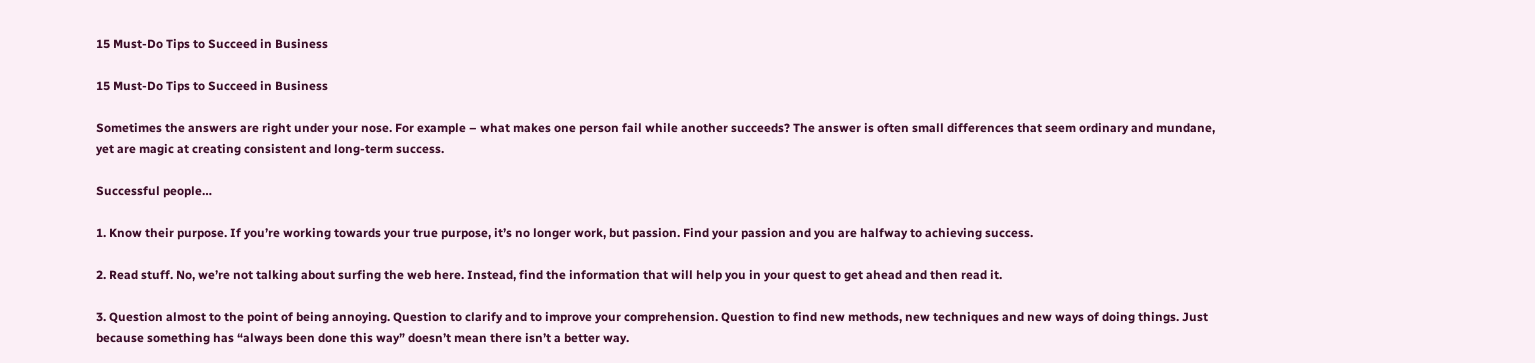15 Must-Do Tips to Succeed in Business

15 Must-Do Tips to Succeed in Business

Sometimes the answers are right under your nose. For example – what makes one person fail while another succeeds? The answer is often small differences that seem ordinary and mundane, yet are magic at creating consistent and long-term success.

Successful people…

1. Know their purpose. If you’re working towards your true purpose, it’s no longer work, but passion. Find your passion and you are halfway to achieving success.

2. Read stuff. No, we’re not talking about surfing the web here. Instead, find the information that will help you in your quest to get ahead and then read it.

3. Question almost to the point of being annoying. Question to clarify and to improve your comprehension. Question to find new methods, new techniques and new ways of doing things. Just because something has “always been done this way” doesn’t mean there isn’t a better way.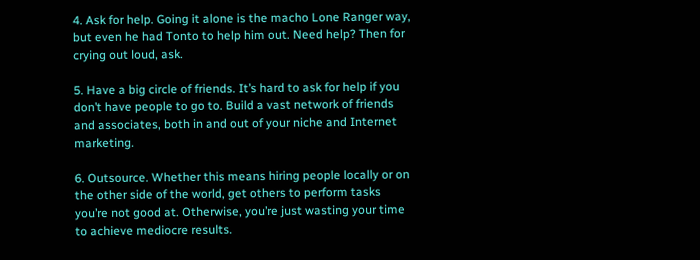4. Ask for help. Going it alone is the macho Lone Ranger way, but even he had Tonto to help him out. Need help? Then for crying out loud, ask.

5. Have a big circle of friends. It’s hard to ask for help if you don’t have people to go to. Build a vast network of friends and associates, both in and out of your niche and Internet marketing.

6. Outsource. Whether this means hiring people locally or on the other side of the world, get others to perform tasks you’re not good at. Otherwise, you’re just wasting your time to achieve mediocre results.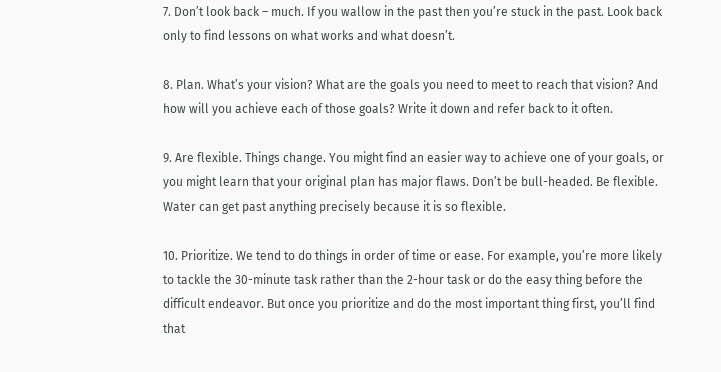7. Don’t look back – much. If you wallow in the past then you’re stuck in the past. Look back only to find lessons on what works and what doesn’t.

8. Plan. What’s your vision? What are the goals you need to meet to reach that vision? And how will you achieve each of those goals? Write it down and refer back to it often.

9. Are flexible. Things change. You might find an easier way to achieve one of your goals, or you might learn that your original plan has major flaws. Don’t be bull-headed. Be flexible. Water can get past anything precisely because it is so flexible.

10. Prioritize. We tend to do things in order of time or ease. For example, you’re more likely to tackle the 30-minute task rather than the 2-hour task or do the easy thing before the difficult endeavor. But once you prioritize and do the most important thing first, you’ll find that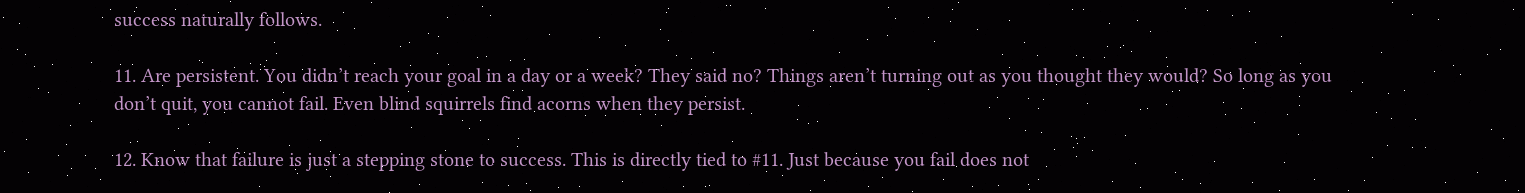success naturally follows.

11. Are persistent. You didn’t reach your goal in a day or a week? They said no? Things aren’t turning out as you thought they would? So long as you don’t quit, you cannot fail. Even blind squirrels find acorns when they persist.

12. Know that failure is just a stepping stone to success. This is directly tied to #11. Just because you fail does not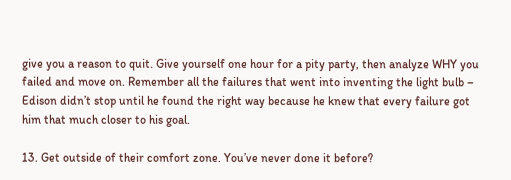give you a reason to quit. Give yourself one hour for a pity party, then analyze WHY you failed and move on. Remember all the failures that went into inventing the light bulb – Edison didn’t stop until he found the right way because he knew that every failure got him that much closer to his goal.

13. Get outside of their comfort zone. You’ve never done it before?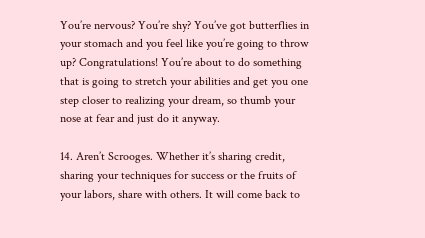You’re nervous? You’re shy? You’ve got butterflies in your stomach and you feel like you’re going to throw up? Congratulations! You’re about to do something that is going to stretch your abilities and get you one step closer to realizing your dream, so thumb your nose at fear and just do it anyway.

14. Aren’t Scrooges. Whether it’s sharing credit, sharing your techniques for success or the fruits of your labors, share with others. It will come back to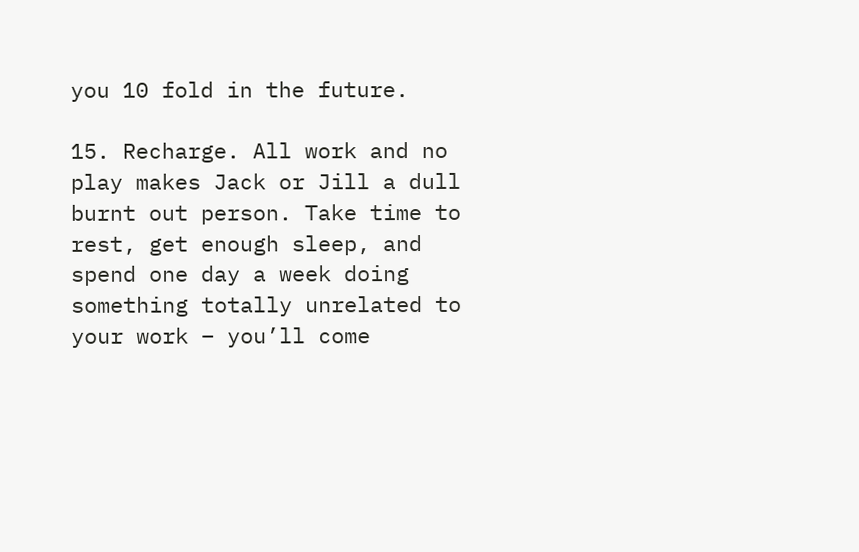you 10 fold in the future.

15. Recharge. All work and no play makes Jack or Jill a dull burnt out person. Take time to rest, get enough sleep, and spend one day a week doing something totally unrelated to your work – you’ll come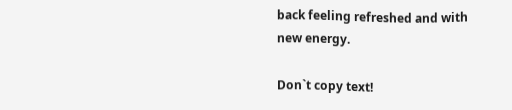back feeling refreshed and with new energy.

Don`t copy text!